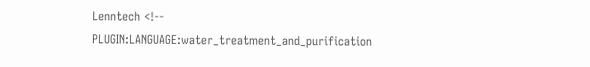Lenntech <!-- PLUGIN:LANGUAGE:water_treatment_and_purification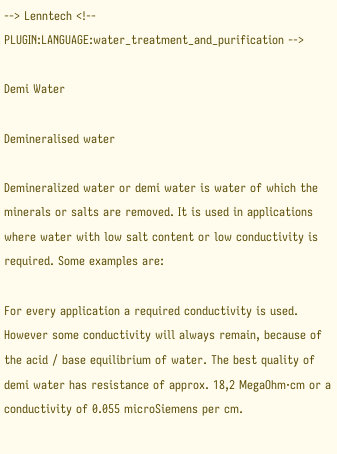--> Lenntech <!-- PLUGIN:LANGUAGE:water_treatment_and_purification -->

Demi Water

Demineralised water

Demineralized water or demi water is water of which the minerals or salts are removed. It is used in applications where water with low salt content or low conductivity is required. Some examples are:

For every application a required conductivity is used. However some conductivity will always remain, because of the acid / base equilibrium of water. The best quality of demi water has resistance of approx. 18,2 MegaOhm·cm or a conductivity of 0.055 microSiemens per cm.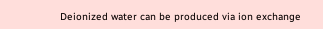Deionized water can be produced via ion exchange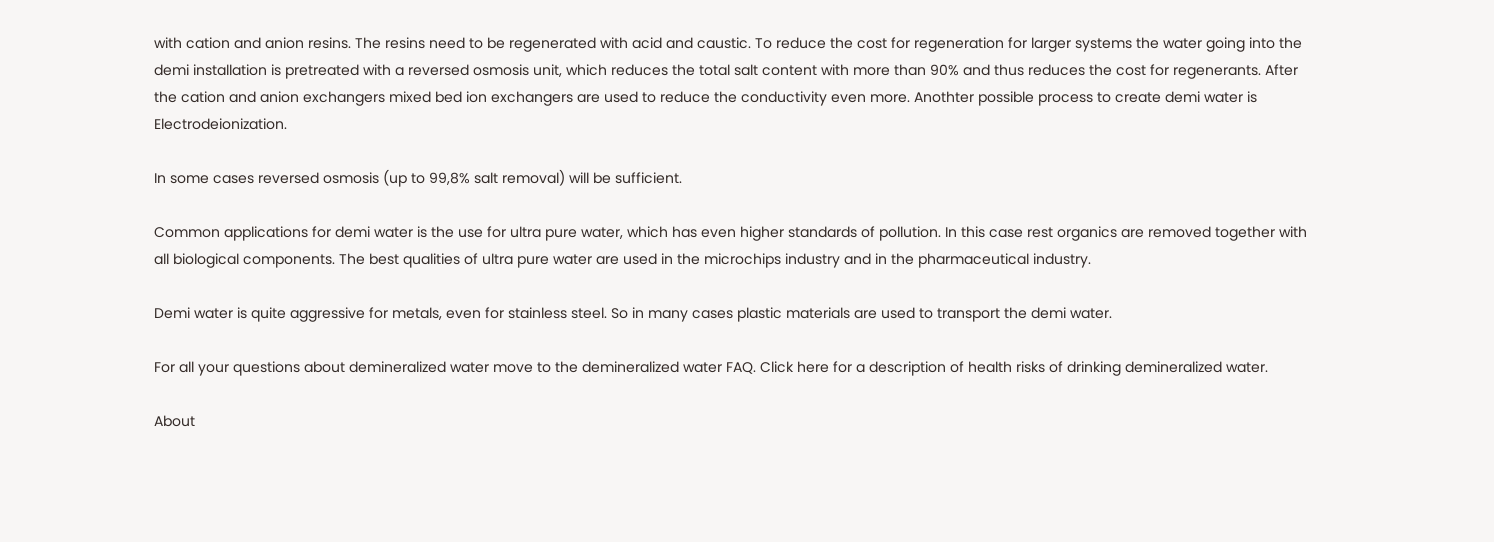with cation and anion resins. The resins need to be regenerated with acid and caustic. To reduce the cost for regeneration for larger systems the water going into the demi installation is pretreated with a reversed osmosis unit, which reduces the total salt content with more than 90% and thus reduces the cost for regenerants. After the cation and anion exchangers mixed bed ion exchangers are used to reduce the conductivity even more. Anothter possible process to create demi water is Electrodeionization.

In some cases reversed osmosis (up to 99,8% salt removal) will be sufficient.

Common applications for demi water is the use for ultra pure water, which has even higher standards of pollution. In this case rest organics are removed together with all biological components. The best qualities of ultra pure water are used in the microchips industry and in the pharmaceutical industry.

Demi water is quite aggressive for metals, even for stainless steel. So in many cases plastic materials are used to transport the demi water.

For all your questions about demineralized water move to the demineralized water FAQ. Click here for a description of health risks of drinking demineralized water.

About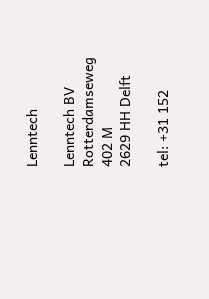Lenntech

Lenntech BV
Rotterdamseweg 402 M
2629 HH Delft

tel: +31 152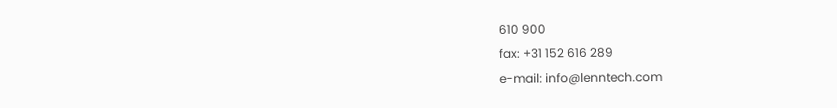610 900
fax: +31 152 616 289
e-mail: info@lenntech.com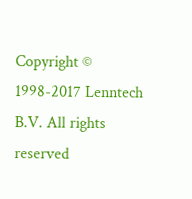Copyright © 1998-2017 Lenntech B.V. All rights reserved